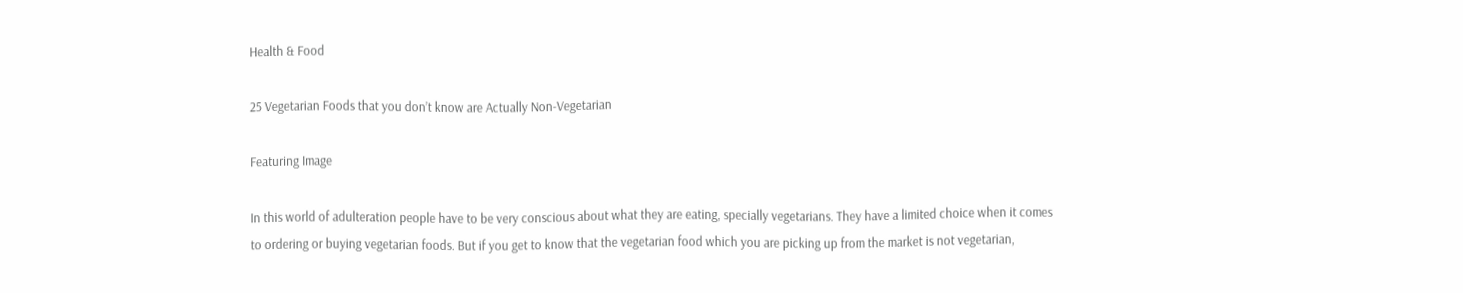Health & Food

25 Vegetarian Foods that you don’t know are Actually Non-Vegetarian

Featuring Image

In this world of adulteration people have to be very conscious about what they are eating, specially vegetarians. They have a limited choice when it comes to ordering or buying vegetarian foods. But if you get to know that the vegetarian food which you are picking up from the market is not vegetarian,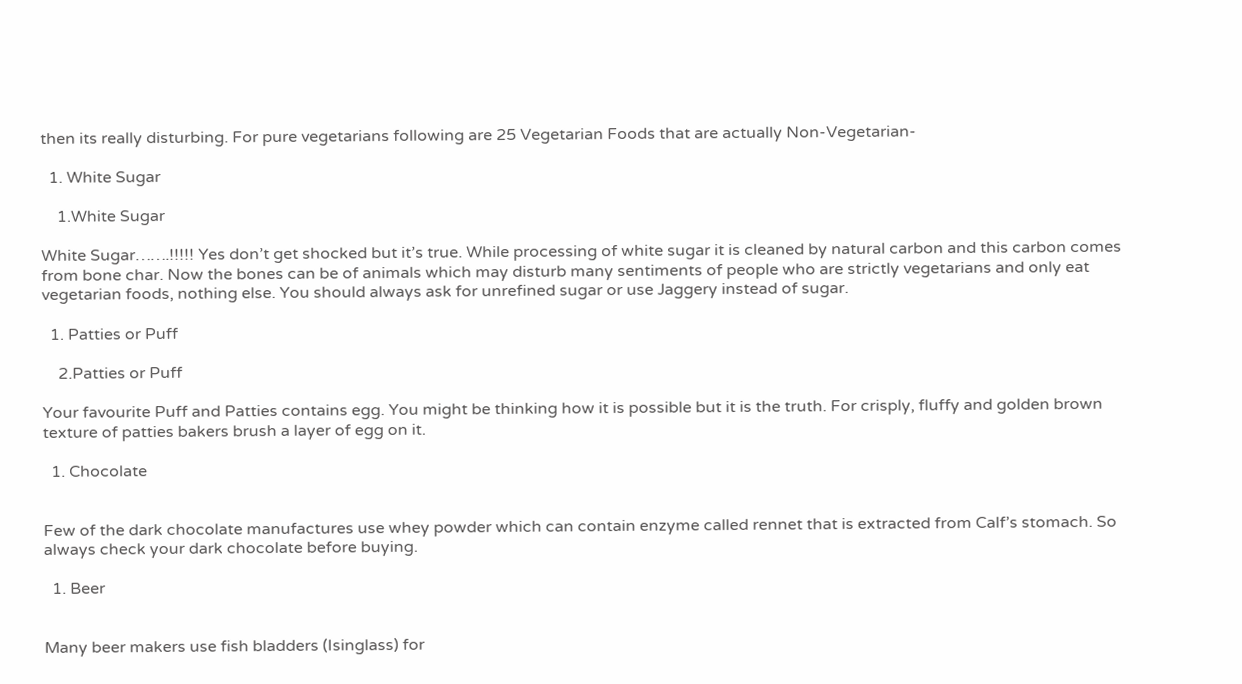then its really disturbing. For pure vegetarians following are 25 Vegetarian Foods that are actually Non-Vegetarian-

  1. White Sugar

    1.White Sugar

White Sugar…….!!!!! Yes don’t get shocked but it’s true. While processing of white sugar it is cleaned by natural carbon and this carbon comes from bone char. Now the bones can be of animals which may disturb many sentiments of people who are strictly vegetarians and only eat vegetarian foods, nothing else. You should always ask for unrefined sugar or use Jaggery instead of sugar.

  1. Patties or Puff

    2.Patties or Puff

Your favourite Puff and Patties contains egg. You might be thinking how it is possible but it is the truth. For crisply, fluffy and golden brown texture of patties bakers brush a layer of egg on it.

  1. Chocolate


Few of the dark chocolate manufactures use whey powder which can contain enzyme called rennet that is extracted from Calf’s stomach. So always check your dark chocolate before buying.

  1. Beer


Many beer makers use fish bladders (Isinglass) for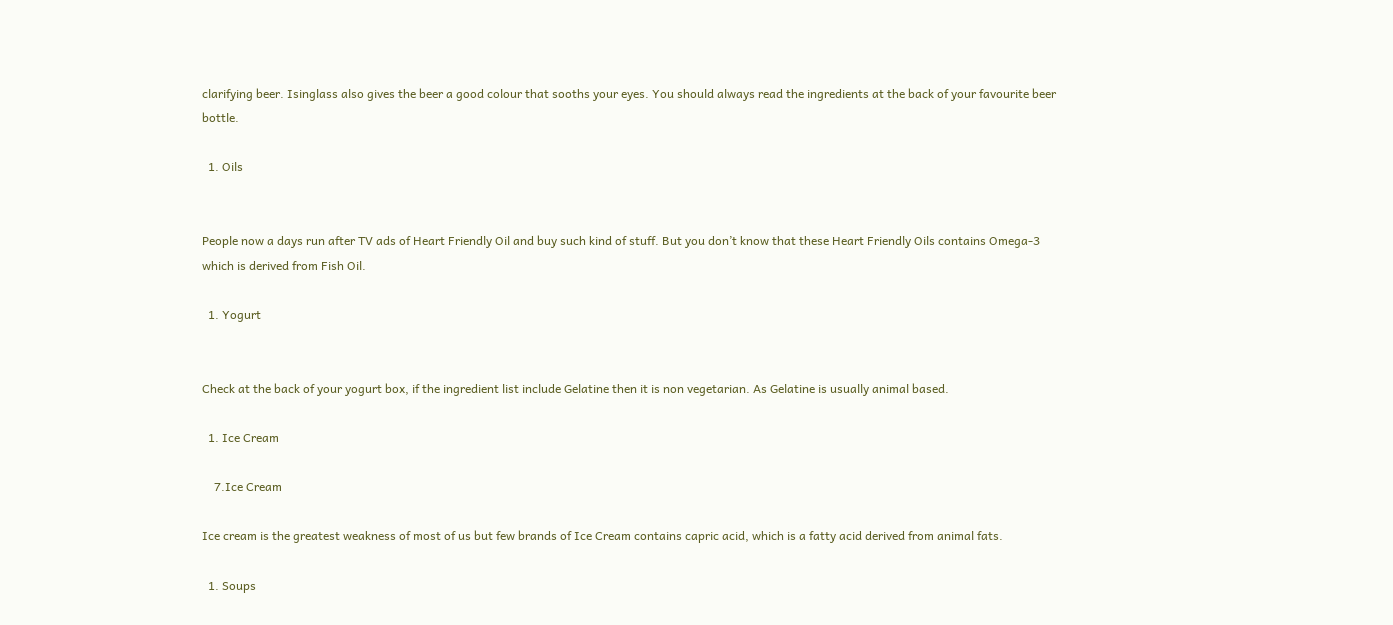clarifying beer. Isinglass also gives the beer a good colour that sooths your eyes. You should always read the ingredients at the back of your favourite beer bottle.

  1. Oils


People now a days run after TV ads of Heart Friendly Oil and buy such kind of stuff. But you don’t know that these Heart Friendly Oils contains Omega-3 which is derived from Fish Oil.

  1. Yogurt


Check at the back of your yogurt box, if the ingredient list include Gelatine then it is non vegetarian. As Gelatine is usually animal based.

  1. Ice Cream

    7.Ice Cream

Ice cream is the greatest weakness of most of us but few brands of Ice Cream contains capric acid, which is a fatty acid derived from animal fats.

  1. Soups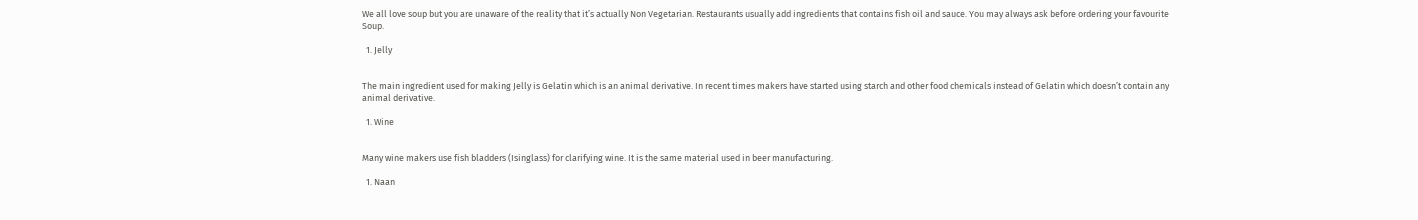We all love soup but you are unaware of the reality that it’s actually Non Vegetarian. Restaurants usually add ingredients that contains fish oil and sauce. You may always ask before ordering your favourite Soup.

  1. Jelly


The main ingredient used for making Jelly is Gelatin which is an animal derivative. In recent times makers have started using starch and other food chemicals instead of Gelatin which doesn’t contain any animal derivative.

  1. Wine


Many wine makers use fish bladders (Isinglass) for clarifying wine. It is the same material used in beer manufacturing.

  1. Naan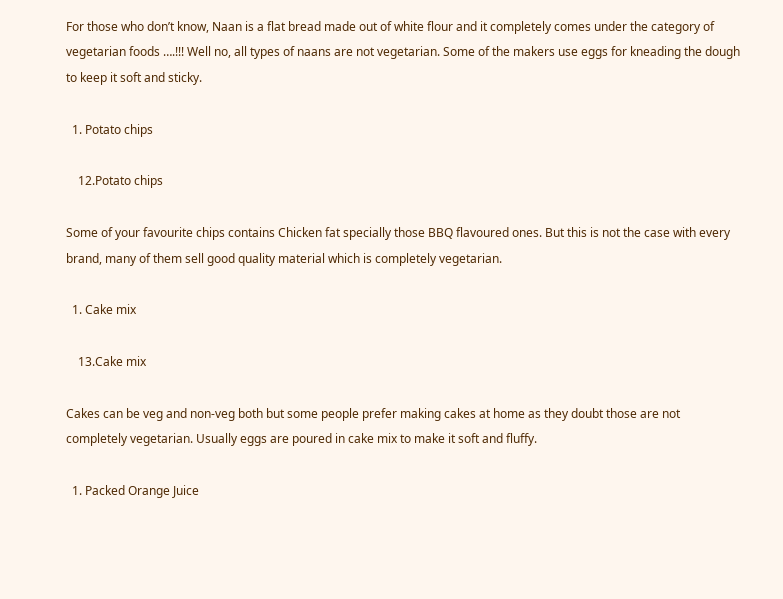For those who don’t know, Naan is a flat bread made out of white flour and it completely comes under the category of vegetarian foods ….!!! Well no, all types of naans are not vegetarian. Some of the makers use eggs for kneading the dough to keep it soft and sticky.

  1. Potato chips

    12.Potato chips

Some of your favourite chips contains Chicken fat specially those BBQ flavoured ones. But this is not the case with every brand, many of them sell good quality material which is completely vegetarian.

  1. Cake mix

    13.Cake mix

Cakes can be veg and non-veg both but some people prefer making cakes at home as they doubt those are not completely vegetarian. Usually eggs are poured in cake mix to make it soft and fluffy.

  1. Packed Orange Juice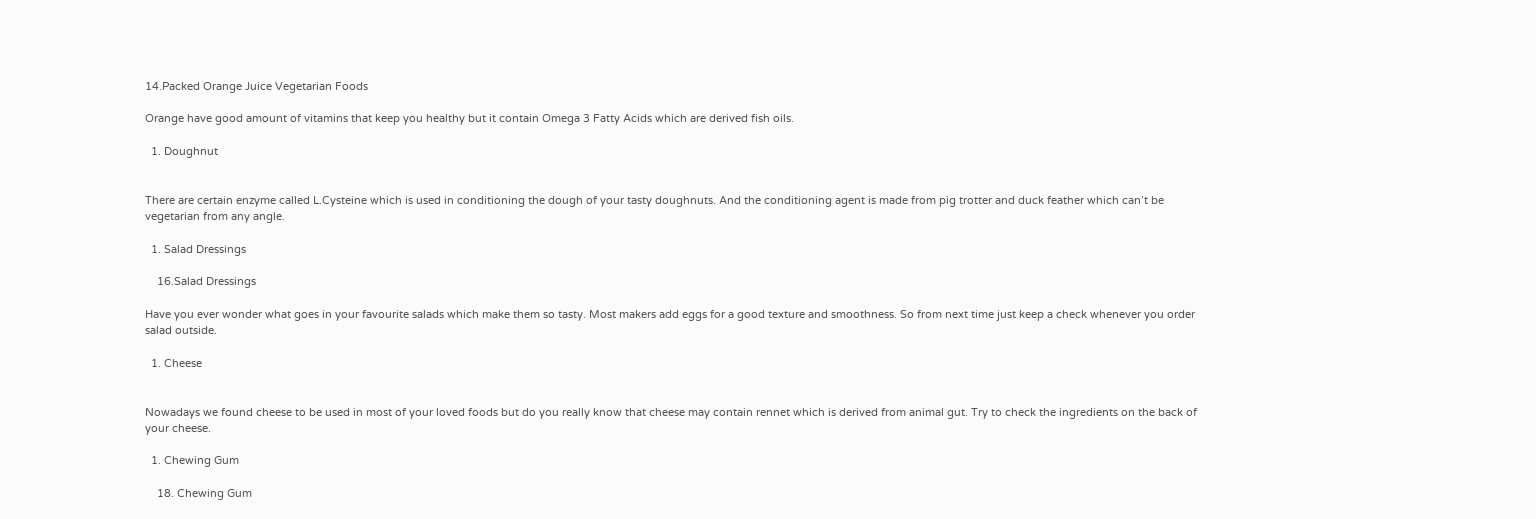14.Packed Orange Juice Vegetarian Foods

Orange have good amount of vitamins that keep you healthy but it contain Omega 3 Fatty Acids which are derived fish oils.

  1. Doughnut


There are certain enzyme called L.Cysteine which is used in conditioning the dough of your tasty doughnuts. And the conditioning agent is made from pig trotter and duck feather which can’t be vegetarian from any angle.

  1. Salad Dressings

    16.Salad Dressings

Have you ever wonder what goes in your favourite salads which make them so tasty. Most makers add eggs for a good texture and smoothness. So from next time just keep a check whenever you order salad outside.

  1. Cheese


Nowadays we found cheese to be used in most of your loved foods but do you really know that cheese may contain rennet which is derived from animal gut. Try to check the ingredients on the back of your cheese.

  1. Chewing Gum

    18. Chewing Gum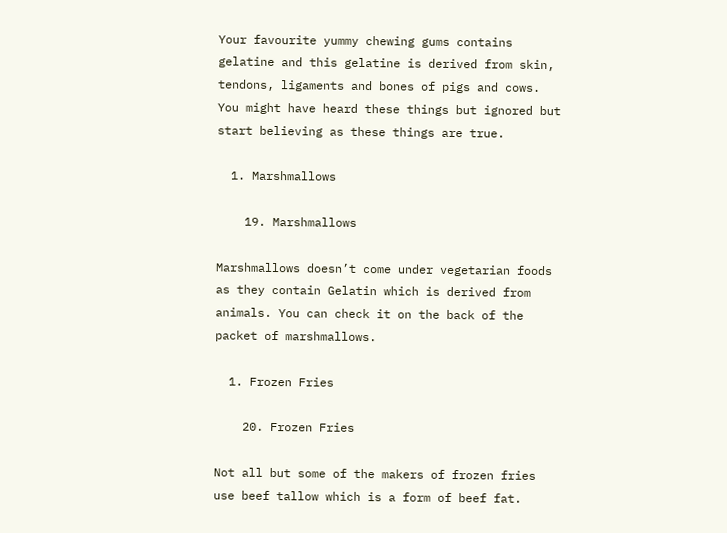Your favourite yummy chewing gums contains gelatine and this gelatine is derived from skin, tendons, ligaments and bones of pigs and cows. You might have heard these things but ignored but start believing as these things are true.

  1. Marshmallows

    19. Marshmallows

Marshmallows doesn’t come under vegetarian foods as they contain Gelatin which is derived from animals. You can check it on the back of the packet of marshmallows.

  1. Frozen Fries

    20. Frozen Fries

Not all but some of the makers of frozen fries use beef tallow which is a form of beef fat.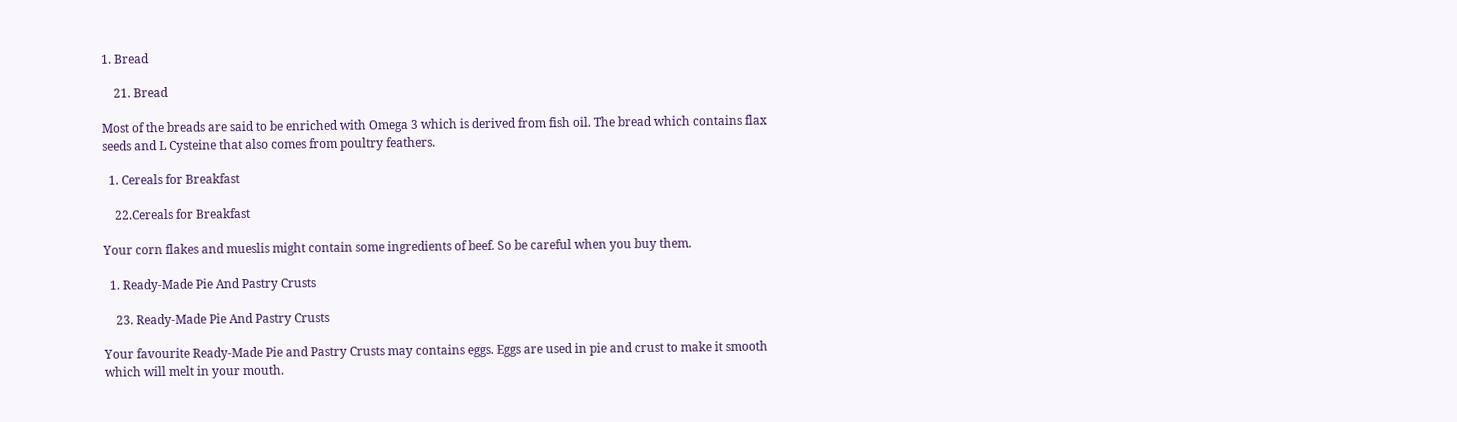1. Bread

    21. Bread

Most of the breads are said to be enriched with Omega 3 which is derived from fish oil. The bread which contains flax seeds and L Cysteine that also comes from poultry feathers.

  1. Cereals for Breakfast

    22.Cereals for Breakfast

Your corn flakes and mueslis might contain some ingredients of beef. So be careful when you buy them.

  1. Ready-Made Pie And Pastry Crusts

    23. Ready-Made Pie And Pastry Crusts

Your favourite Ready-Made Pie and Pastry Crusts may contains eggs. Eggs are used in pie and crust to make it smooth which will melt in your mouth.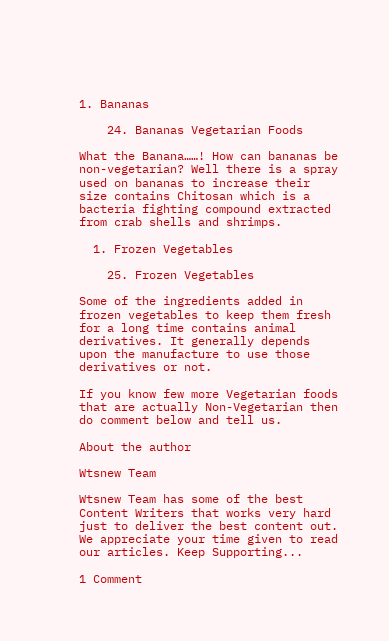1. Bananas

    24. Bananas Vegetarian Foods

What the Banana……! How can bananas be non-vegetarian? Well there is a spray used on bananas to increase their size contains Chitosan which is a bacteria fighting compound extracted from crab shells and shrimps.

  1. Frozen Vegetables

    25. Frozen Vegetables

Some of the ingredients added in frozen vegetables to keep them fresh for a long time contains animal derivatives. It generally depends upon the manufacture to use those derivatives or not.

If you know few more Vegetarian foods that are actually Non-Vegetarian then do comment below and tell us.

About the author

Wtsnew Team

Wtsnew Team has some of the best Content Writers that works very hard just to deliver the best content out. We appreciate your time given to read our articles. Keep Supporting...

1 Comment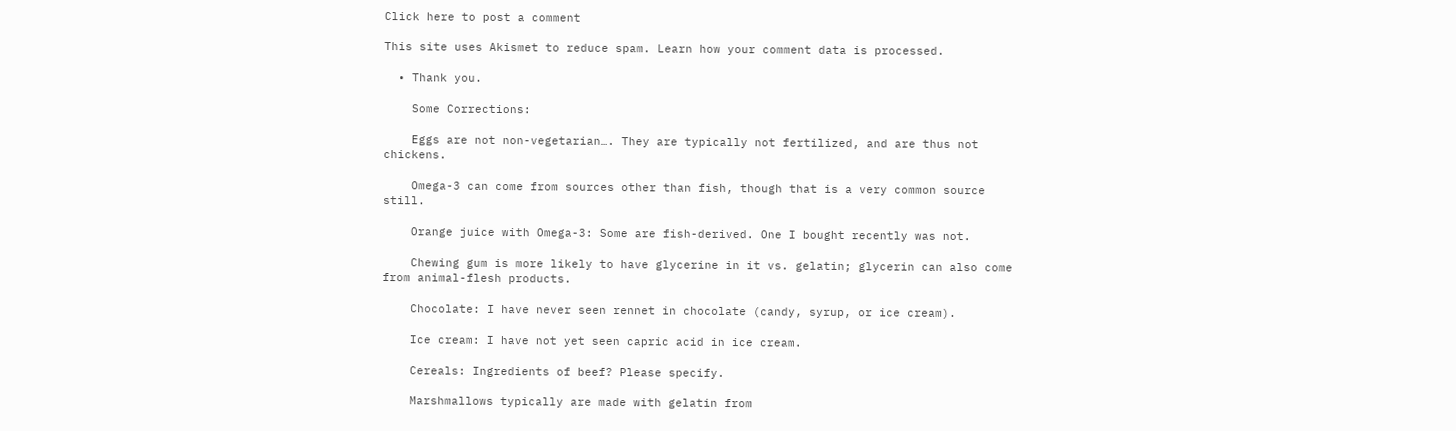Click here to post a comment

This site uses Akismet to reduce spam. Learn how your comment data is processed.

  • Thank you.

    Some Corrections:

    Eggs are not non-vegetarian…. They are typically not fertilized, and are thus not chickens.

    Omega-3 can come from sources other than fish, though that is a very common source still.

    Orange juice with Omega-3: Some are fish-derived. One I bought recently was not.

    Chewing gum is more likely to have glycerine in it vs. gelatin; glycerin can also come from animal-flesh products.

    Chocolate: I have never seen rennet in chocolate (candy, syrup, or ice cream).

    Ice cream: I have not yet seen capric acid in ice cream.

    Cereals: Ingredients of beef? Please specify.

    Marshmallows typically are made with gelatin from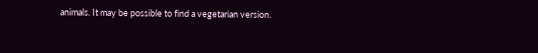animals. It may be possible to find a vegetarian version.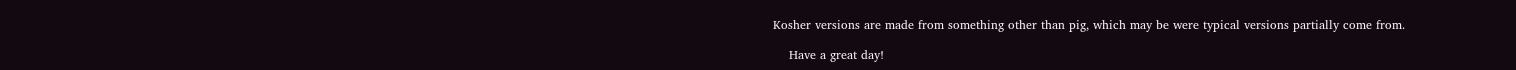Kosher versions are made from something other than pig, which may be were typical versions partially come from.

    Have a great day!